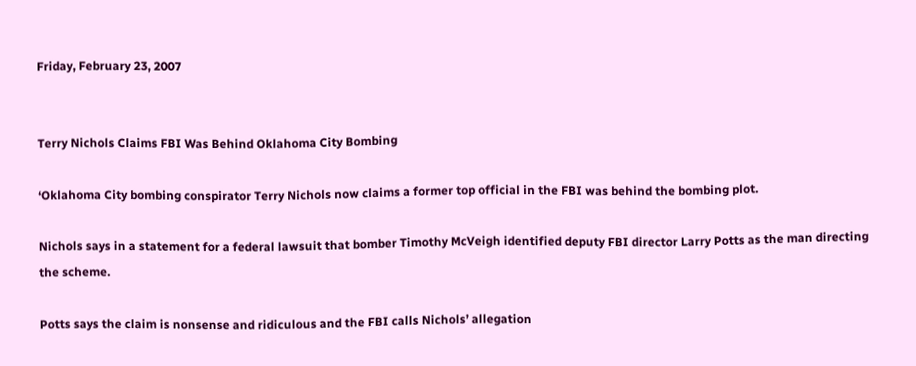Friday, February 23, 2007


Terry Nichols Claims FBI Was Behind Oklahoma City Bombing

‘Oklahoma City bombing conspirator Terry Nichols now claims a former top official in the FBI was behind the bombing plot.

Nichols says in a statement for a federal lawsuit that bomber Timothy McVeigh identified deputy FBI director Larry Potts as the man directing the scheme.

Potts says the claim is nonsense and ridiculous and the FBI calls Nichols’ allegation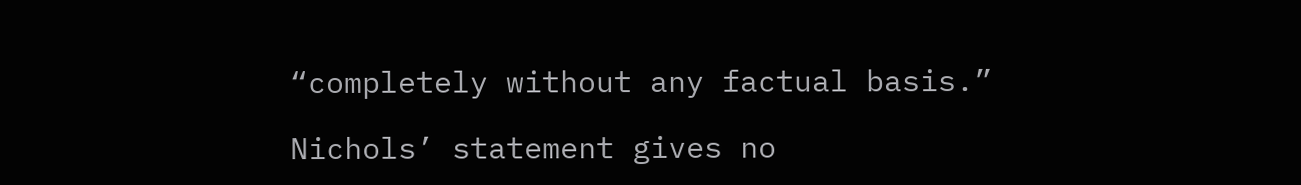“completely without any factual basis.”

Nichols’ statement gives no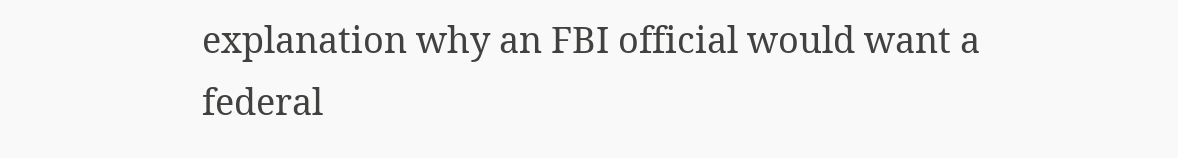explanation why an FBI official would want a federal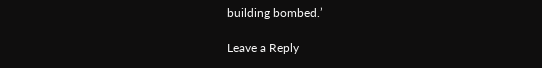building bombed.’

Leave a Reply